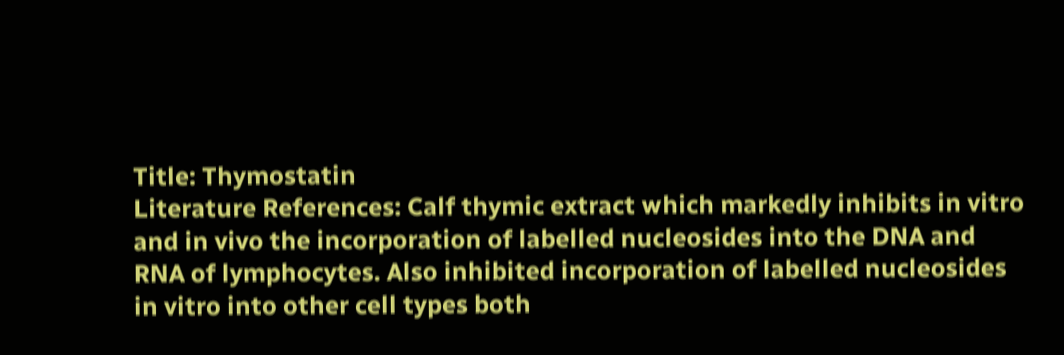Title: Thymostatin
Literature References: Calf thymic extract which markedly inhibits in vitro and in vivo the incorporation of labelled nucleosides into the DNA and RNA of lymphocytes. Also inhibited incorporation of labelled nucleosides in vitro into other cell types both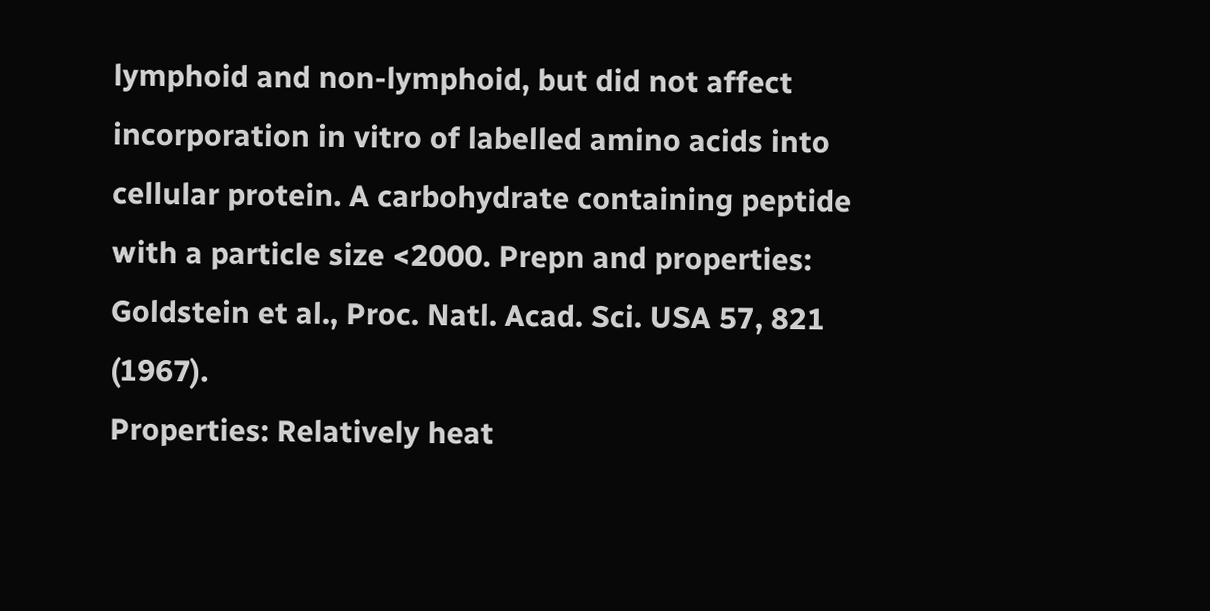lymphoid and non-lymphoid, but did not affect incorporation in vitro of labelled amino acids into cellular protein. A carbohydrate containing peptide with a particle size <2000. Prepn and properties: Goldstein et al., Proc. Natl. Acad. Sci. USA 57, 821 (1967).
Properties: Relatively heat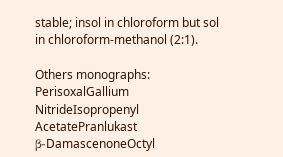stable; insol in chloroform but sol in chloroform-methanol (2:1).

Others monographs:
PerisoxalGallium NitrideIsopropenyl AcetatePranlukast
β-DamascenoneOctyl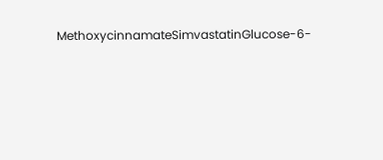MethoxycinnamateSimvastatinGlucose-6-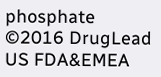phosphate
©2016 DrugLead US FDA&EMEA